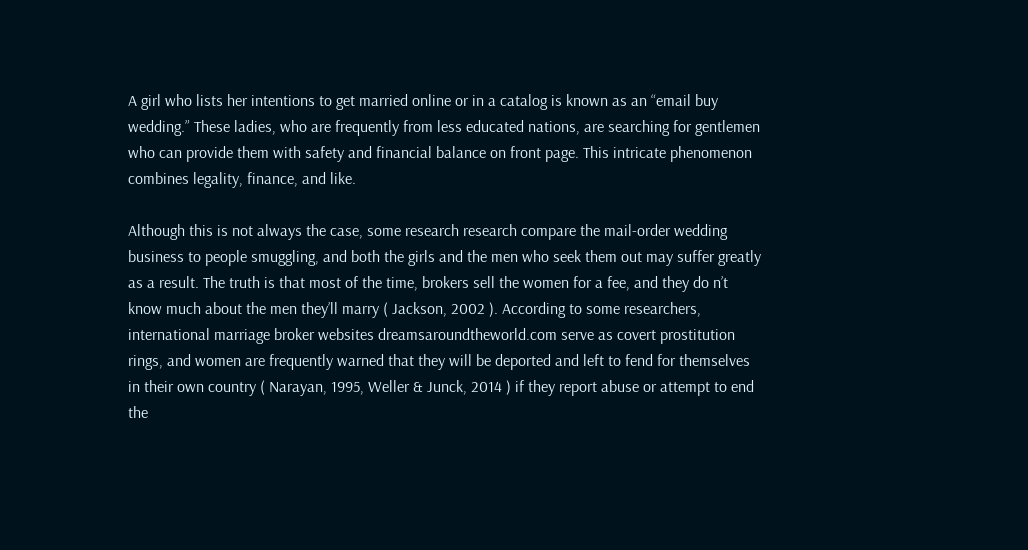A girl who lists her intentions to get married online or in a catalog is known as an “email buy wedding.” These ladies, who are frequently from less educated nations, are searching for gentlemen who can provide them with safety and financial balance on front page. This intricate phenomenon combines legality, finance, and like.

Although this is not always the case, some research research compare the mail-order wedding business to people smuggling, and both the girls and the men who seek them out may suffer greatly as a result. The truth is that most of the time, brokers sell the women for a fee, and they do n’t know much about the men they’ll marry ( Jackson, 2002 ). According to some researchers, international marriage broker websites dreamsaroundtheworld.com serve as covert prostitution rings, and women are frequently warned that they will be deported and left to fend for themselves in their own country ( Narayan, 1995, Weller & Junck, 2014 ) if they report abuse or attempt to end the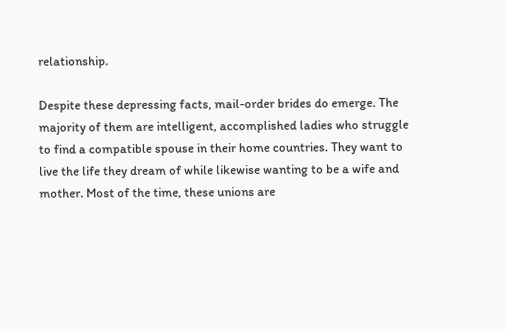relationship.

Despite these depressing facts, mail-order brides do emerge. The majority of them are intelligent, accomplished ladies who struggle to find a compatible spouse in their home countries. They want to live the life they dream of while likewise wanting to be a wife and mother. Most of the time, these unions are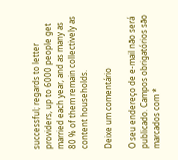successful; regards to letter providers, up to 6000 people get married each year, and as many as 80 % of them remain collectively as content households.

Deixe um comentário

O seu endereço de e-mail não será publicado. Campos obrigatórios são marcados com *